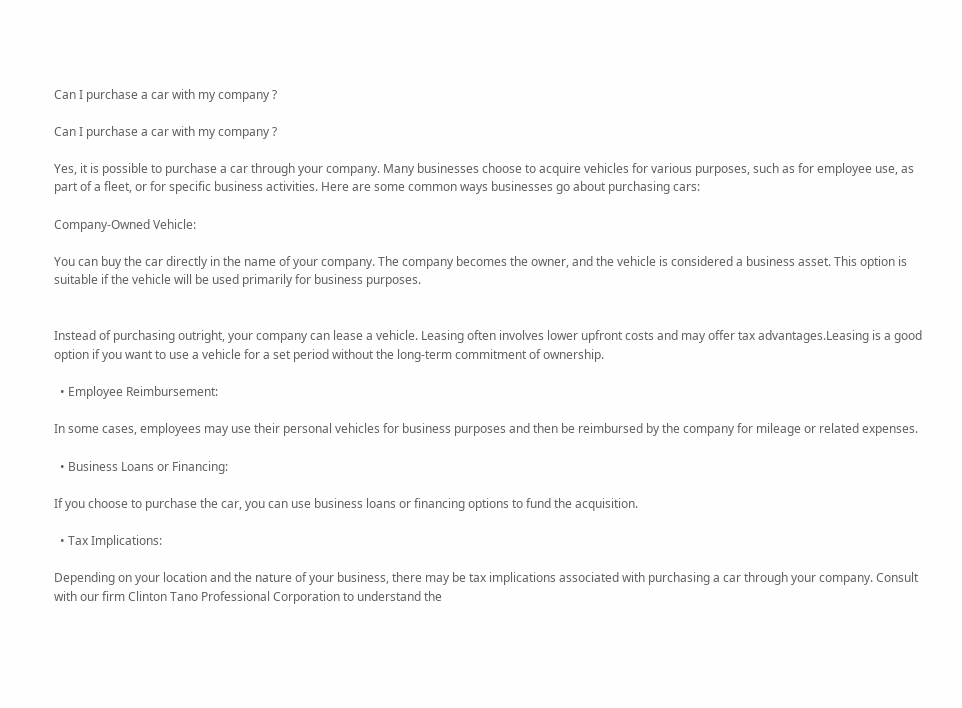Can I purchase a car with my company ?

Can I purchase a car with my company ?

Yes, it is possible to purchase a car through your company. Many businesses choose to acquire vehicles for various purposes, such as for employee use, as part of a fleet, or for specific business activities. Here are some common ways businesses go about purchasing cars:

Company-Owned Vehicle:

You can buy the car directly in the name of your company. The company becomes the owner, and the vehicle is considered a business asset. This option is suitable if the vehicle will be used primarily for business purposes.


Instead of purchasing outright, your company can lease a vehicle. Leasing often involves lower upfront costs and may offer tax advantages.Leasing is a good option if you want to use a vehicle for a set period without the long-term commitment of ownership.

  • Employee Reimbursement:

In some cases, employees may use their personal vehicles for business purposes and then be reimbursed by the company for mileage or related expenses.

  • Business Loans or Financing:

If you choose to purchase the car, you can use business loans or financing options to fund the acquisition.

  • Tax Implications:

Depending on your location and the nature of your business, there may be tax implications associated with purchasing a car through your company. Consult with our firm Clinton Tano Professional Corporation to understand the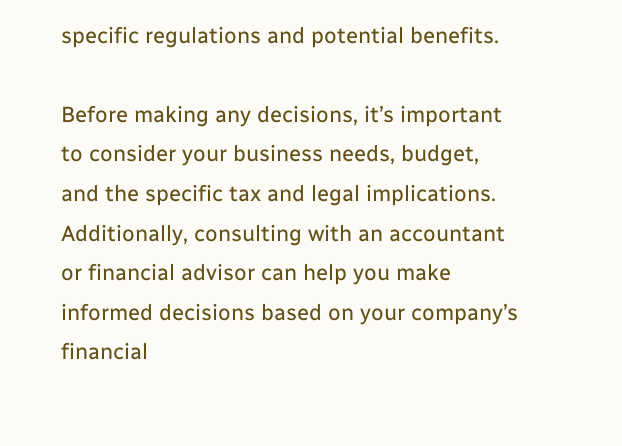specific regulations and potential benefits.

Before making any decisions, it’s important to consider your business needs, budget, and the specific tax and legal implications. Additionally, consulting with an accountant or financial advisor can help you make informed decisions based on your company’s financial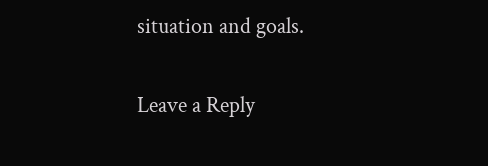situation and goals.


Leave a Reply